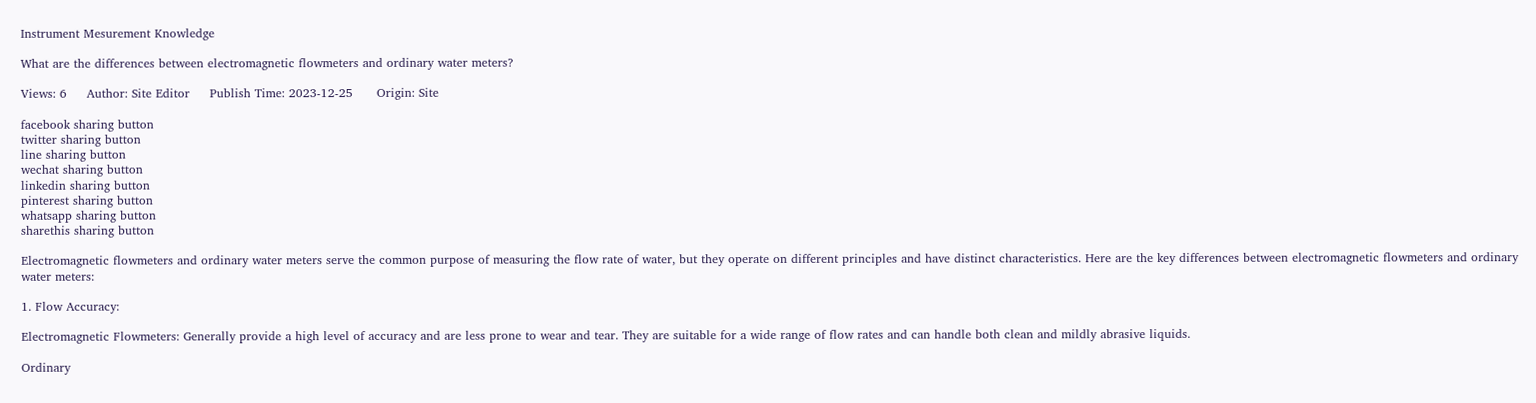Instrument Mesurement Knowledge

What are the differences between electromagnetic flowmeters and ordinary water meters?

Views: 6     Author: Site Editor     Publish Time: 2023-12-25      Origin: Site

facebook sharing button
twitter sharing button
line sharing button
wechat sharing button
linkedin sharing button
pinterest sharing button
whatsapp sharing button
sharethis sharing button

Electromagnetic flowmeters and ordinary water meters serve the common purpose of measuring the flow rate of water, but they operate on different principles and have distinct characteristics. Here are the key differences between electromagnetic flowmeters and ordinary water meters:

1. Flow Accuracy:

Electromagnetic Flowmeters: Generally provide a high level of accuracy and are less prone to wear and tear. They are suitable for a wide range of flow rates and can handle both clean and mildly abrasive liquids.

Ordinary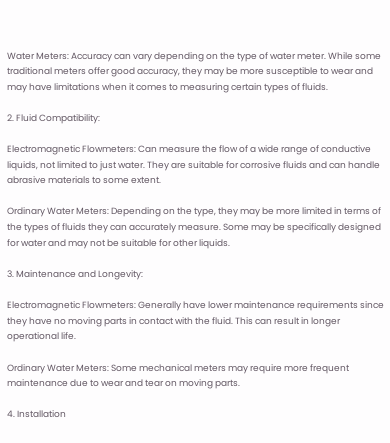Water Meters: Accuracy can vary depending on the type of water meter. While some traditional meters offer good accuracy, they may be more susceptible to wear and may have limitations when it comes to measuring certain types of fluids.

2. Fluid Compatibility:

Electromagnetic Flowmeters: Can measure the flow of a wide range of conductive liquids, not limited to just water. They are suitable for corrosive fluids and can handle abrasive materials to some extent.

Ordinary Water Meters: Depending on the type, they may be more limited in terms of the types of fluids they can accurately measure. Some may be specifically designed for water and may not be suitable for other liquids.

3. Maintenance and Longevity:

Electromagnetic Flowmeters: Generally have lower maintenance requirements since they have no moving parts in contact with the fluid. This can result in longer operational life.

Ordinary Water Meters: Some mechanical meters may require more frequent maintenance due to wear and tear on moving parts.

4. Installation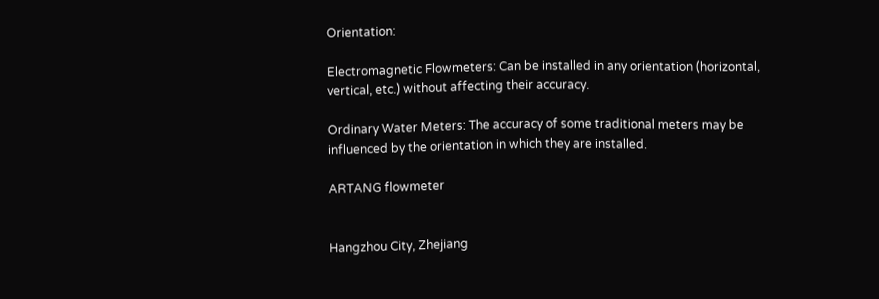Orientation:

Electromagnetic Flowmeters: Can be installed in any orientation (horizontal, vertical, etc.) without affecting their accuracy.

Ordinary Water Meters: The accuracy of some traditional meters may be influenced by the orientation in which they are installed.

ARTANG flowmeter


Hangzhou City, Zhejiang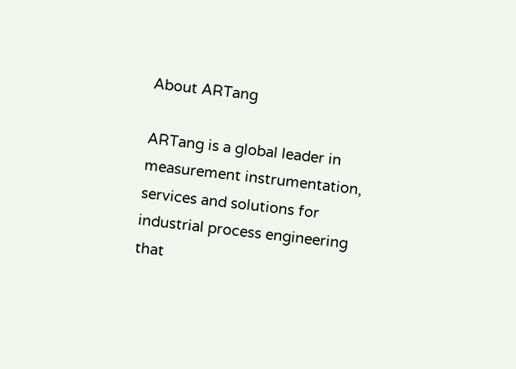About ARTang

ARTang is a global leader in measurement instrumentation, services and solutions for industrial process engineering that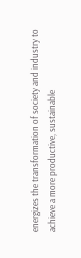energizes the transformation of society and industry to achieve a more productive, sustainable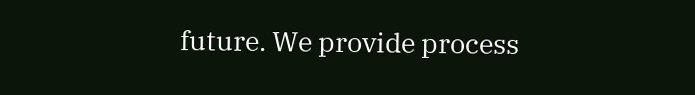future. We provide process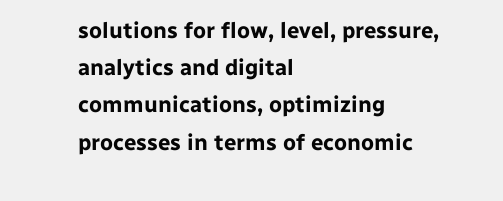solutions for flow, level, pressure, analytics and digital communications, optimizing processes in terms of economic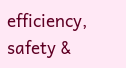efficiency, safety &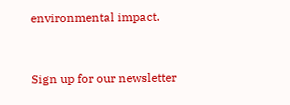environmental impact.


Sign up for our newsletter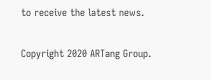to receive the latest news.

Copyright 2020 ARTang Group.